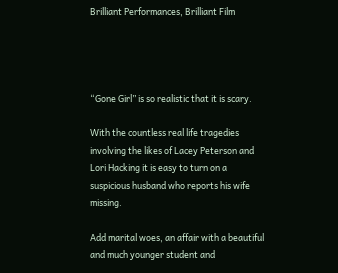Brilliant Performances, Brilliant Film




“Gone Girl” is so realistic that it is scary.

With the countless real life tragedies involving the likes of Lacey Peterson and Lori Hacking it is easy to turn on a suspicious husband who reports his wife missing.

Add marital woes, an affair with a beautiful and much younger student and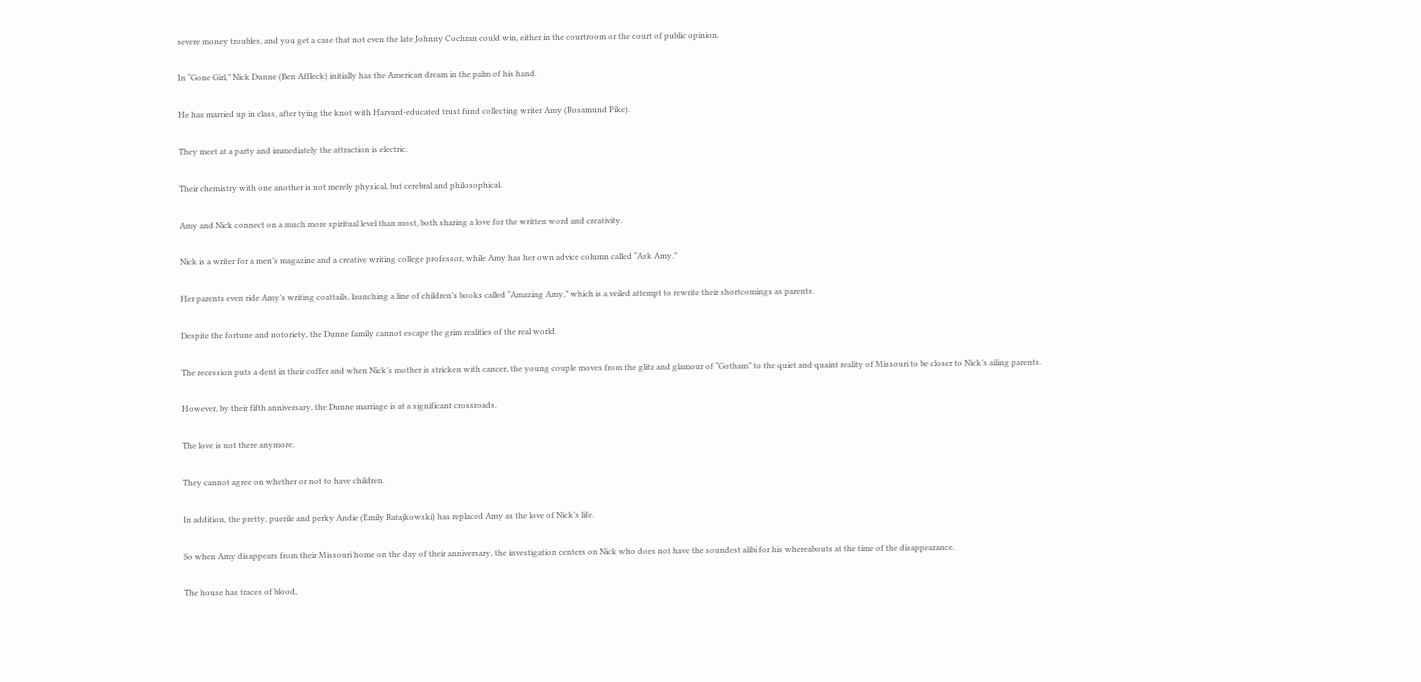severe money troubles, and you get a case that not even the late Johnny Cochran could win, either in the courtroom or the court of public opinion.

In “Gone Girl,” Nick Dunne (Ben Affleck) initially has the American dream in the palm of his hand.

He has married up in class, after tying the knot with Harvard-educated trust fund collecting writer Amy (Rosamund Pike).

They meet at a party and immediately the attraction is electric.

Their chemistry with one another is not merely physical, but cerebral and philosophical.

Amy and Nick connect on a much more spiritual level than most, both sharing a love for the written word and creativity.

Nick is a writer for a men’s magazine and a creative writing college professor, while Amy has her own advice column called “Ask Amy.”

Her parents even ride Amy’s writing coattails, launching a line of children’s books called “Amazing Amy,” which is a veiled attempt to rewrite their shortcomings as parents.

Despite the fortune and notoriety, the Dunne family cannot escape the grim realities of the real world.

The recession puts a dent in their coffer and when Nick’s mother is stricken with cancer, the young couple moves from the glitz and glamour of “Gotham” to the quiet and quaint reality of Missouri to be closer to Nick’s ailing parents.

However, by their fifth anniversary, the Dunne marriage is at a significant crossroads.

The love is not there anymore.

They cannot agree on whether or not to have children.

In addition, the pretty, puerile and perky Andie (Emily Ratajkowski) has replaced Amy as the love of Nick’s life.

So when Amy disappears from their Missouri home on the day of their anniversary, the investigation centers on Nick who does not have the soundest alibi for his whereabouts at the time of the disappearance.

The house has traces of blood,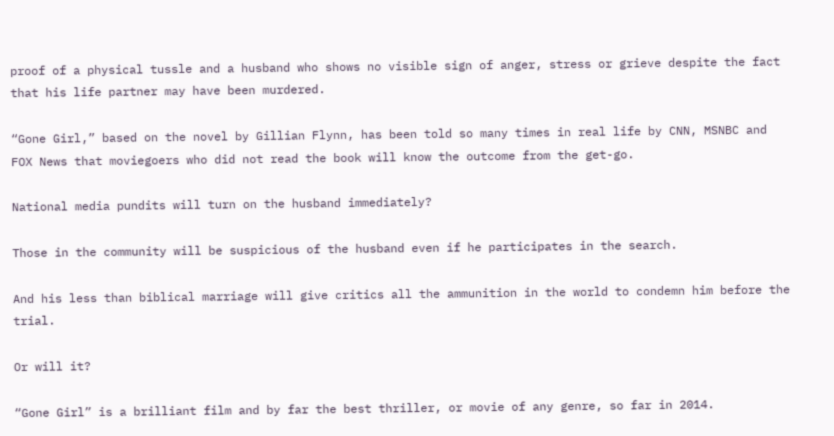proof of a physical tussle and a husband who shows no visible sign of anger, stress or grieve despite the fact that his life partner may have been murdered.

“Gone Girl,” based on the novel by Gillian Flynn, has been told so many times in real life by CNN, MSNBC and FOX News that moviegoers who did not read the book will know the outcome from the get-go.

National media pundits will turn on the husband immediately?

Those in the community will be suspicious of the husband even if he participates in the search.

And his less than biblical marriage will give critics all the ammunition in the world to condemn him before the trial.

Or will it?

“Gone Girl” is a brilliant film and by far the best thriller, or movie of any genre, so far in 2014.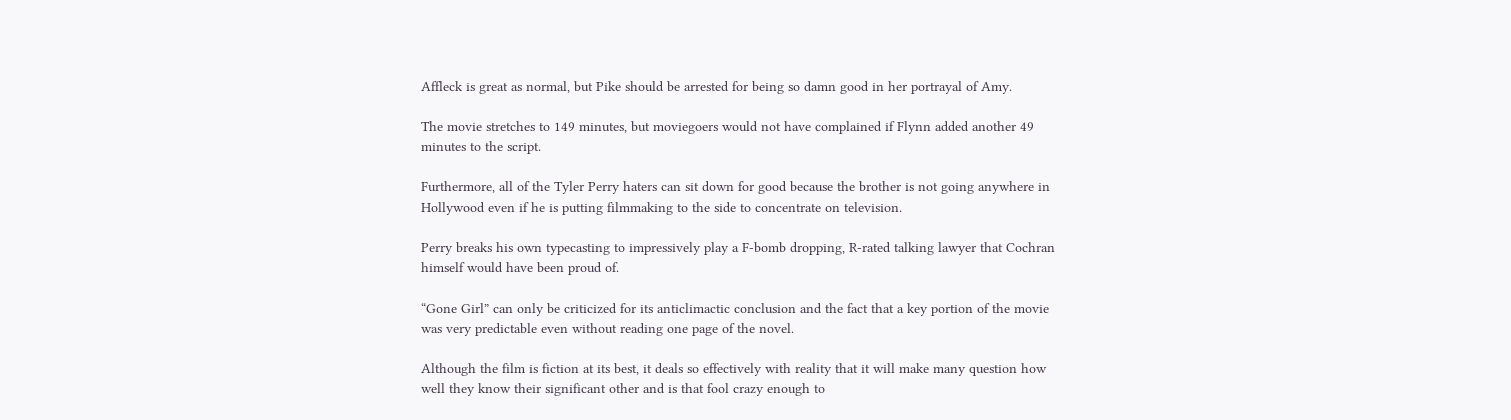Affleck is great as normal, but Pike should be arrested for being so damn good in her portrayal of Amy.

The movie stretches to 149 minutes, but moviegoers would not have complained if Flynn added another 49 minutes to the script.

Furthermore, all of the Tyler Perry haters can sit down for good because the brother is not going anywhere in Hollywood even if he is putting filmmaking to the side to concentrate on television.

Perry breaks his own typecasting to impressively play a F-bomb dropping, R-rated talking lawyer that Cochran himself would have been proud of.

“Gone Girl” can only be criticized for its anticlimactic conclusion and the fact that a key portion of the movie was very predictable even without reading one page of the novel.

Although the film is fiction at its best, it deals so effectively with reality that it will make many question how well they know their significant other and is that fool crazy enough to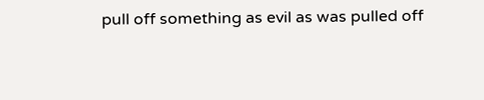pull off something as evil as was pulled off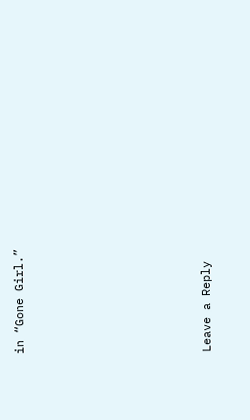in “Gone Girl.”











Leave a Reply